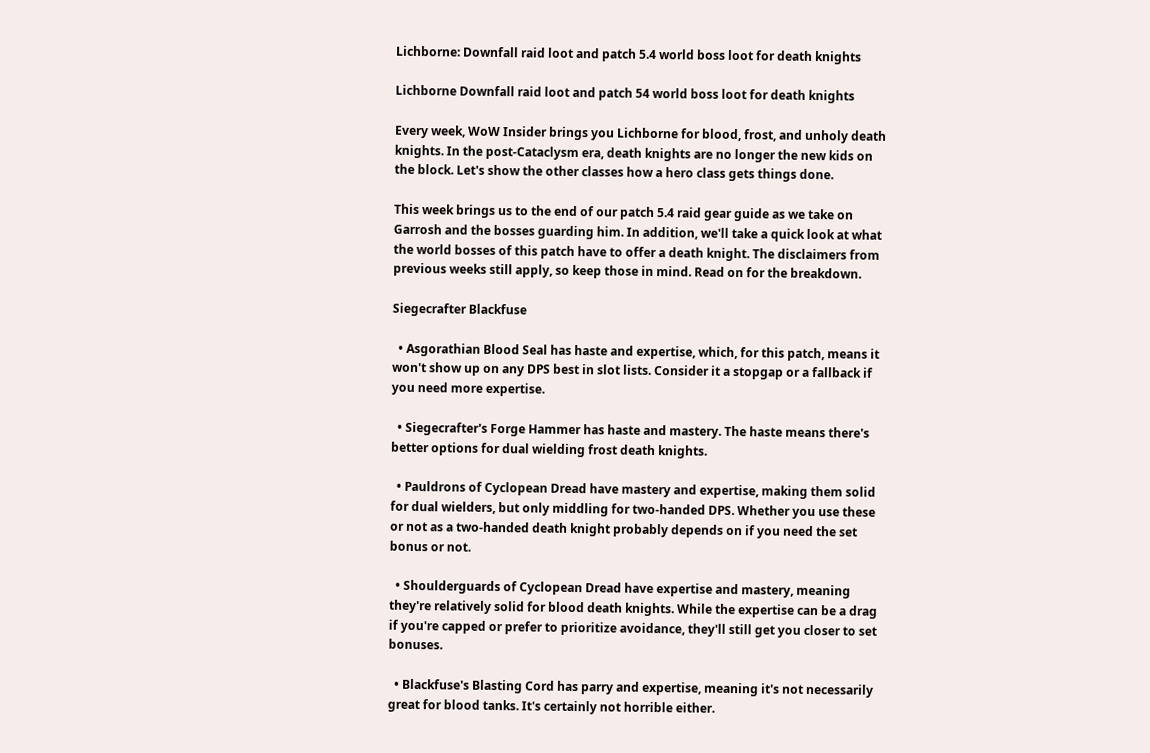Lichborne: Downfall raid loot and patch 5.4 world boss loot for death knights

Lichborne Downfall raid loot and patch 54 world boss loot for death knights

Every week, WoW Insider brings you Lichborne for blood, frost, and unholy death knights. In the post-Cataclysm era, death knights are no longer the new kids on the block. Let's show the other classes how a hero class gets things done.

This week brings us to the end of our patch 5.4 raid gear guide as we take on Garrosh and the bosses guarding him. In addition, we'll take a quick look at what the world bosses of this patch have to offer a death knight. The disclaimers from previous weeks still apply, so keep those in mind. Read on for the breakdown.

Siegecrafter Blackfuse

  • Asgorathian Blood Seal has haste and expertise, which, for this patch, means it won't show up on any DPS best in slot lists. Consider it a stopgap or a fallback if you need more expertise.

  • Siegecrafter's Forge Hammer has haste and mastery. The haste means there's better options for dual wielding frost death knights.

  • Pauldrons of Cyclopean Dread have mastery and expertise, making them solid for dual wielders, but only middling for two-handed DPS. Whether you use these or not as a two-handed death knight probably depends on if you need the set bonus or not.

  • Shoulderguards of Cyclopean Dread have expertise and mastery, meaning they're relatively solid for blood death knights. While the expertise can be a drag if you're capped or prefer to prioritize avoidance, they'll still get you closer to set bonuses.

  • Blackfuse's Blasting Cord has parry and expertise, meaning it's not necessarily great for blood tanks. It's certainly not horrible either.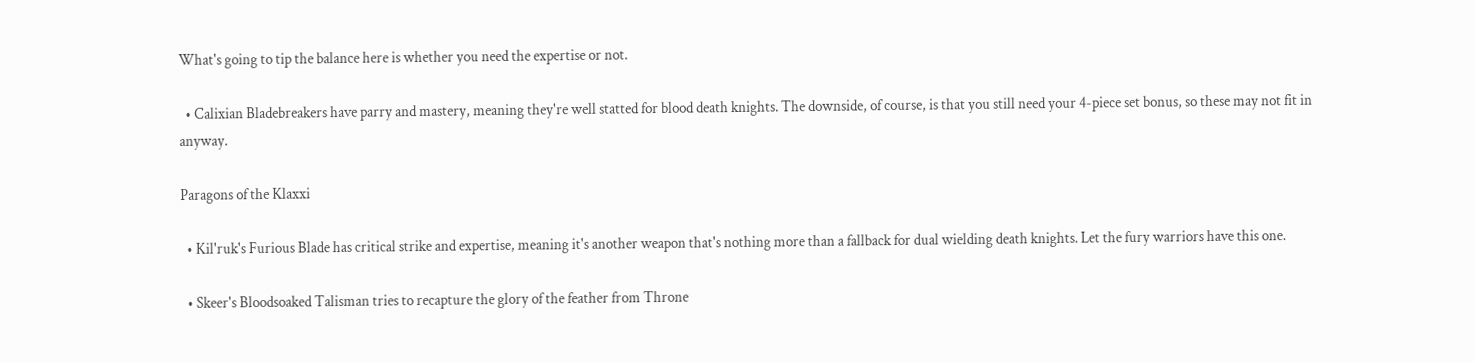What's going to tip the balance here is whether you need the expertise or not.

  • Calixian Bladebreakers have parry and mastery, meaning they're well statted for blood death knights. The downside, of course, is that you still need your 4-piece set bonus, so these may not fit in anyway.

Paragons of the Klaxxi

  • Kil'ruk's Furious Blade has critical strike and expertise, meaning it's another weapon that's nothing more than a fallback for dual wielding death knights. Let the fury warriors have this one.

  • Skeer's Bloodsoaked Talisman tries to recapture the glory of the feather from Throne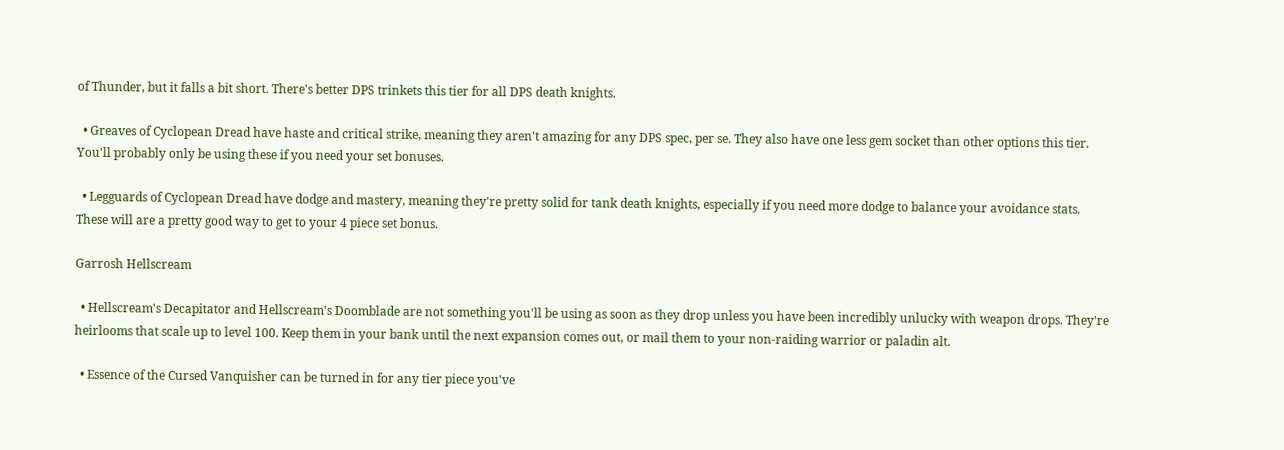of Thunder, but it falls a bit short. There's better DPS trinkets this tier for all DPS death knights.

  • Greaves of Cyclopean Dread have haste and critical strike, meaning they aren't amazing for any DPS spec, per se. They also have one less gem socket than other options this tier. You'll probably only be using these if you need your set bonuses.

  • Legguards of Cyclopean Dread have dodge and mastery, meaning they're pretty solid for tank death knights, especially if you need more dodge to balance your avoidance stats. These will are a pretty good way to get to your 4 piece set bonus.

Garrosh Hellscream

  • Hellscream's Decapitator and Hellscream's Doomblade are not something you'll be using as soon as they drop unless you have been incredibly unlucky with weapon drops. They're heirlooms that scale up to level 100. Keep them in your bank until the next expansion comes out, or mail them to your non-raiding warrior or paladin alt.

  • Essence of the Cursed Vanquisher can be turned in for any tier piece you've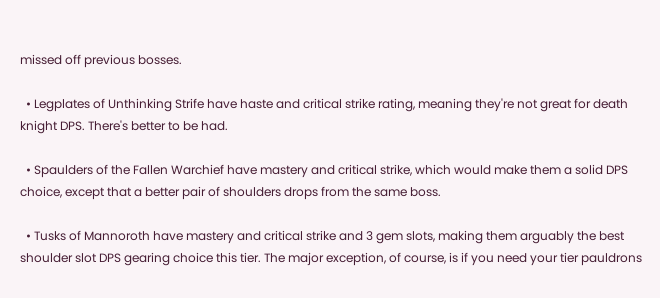missed off previous bosses.

  • Legplates of Unthinking Strife have haste and critical strike rating, meaning they're not great for death knight DPS. There's better to be had.

  • Spaulders of the Fallen Warchief have mastery and critical strike, which would make them a solid DPS choice, except that a better pair of shoulders drops from the same boss.

  • Tusks of Mannoroth have mastery and critical strike and 3 gem slots, making them arguably the best shoulder slot DPS gearing choice this tier. The major exception, of course, is if you need your tier pauldrons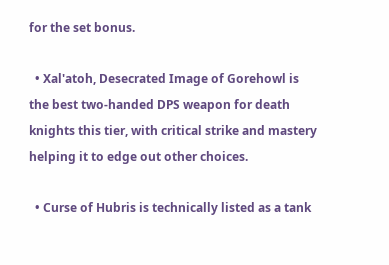for the set bonus.

  • Xal'atoh, Desecrated Image of Gorehowl is the best two-handed DPS weapon for death knights this tier, with critical strike and mastery helping it to edge out other choices.

  • Curse of Hubris is technically listed as a tank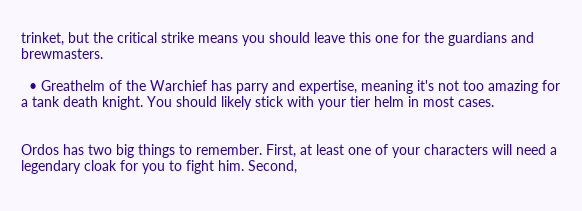trinket, but the critical strike means you should leave this one for the guardians and brewmasters.

  • Greathelm of the Warchief has parry and expertise, meaning it's not too amazing for a tank death knight. You should likely stick with your tier helm in most cases.


Ordos has two big things to remember. First, at least one of your characters will need a legendary cloak for you to fight him. Second,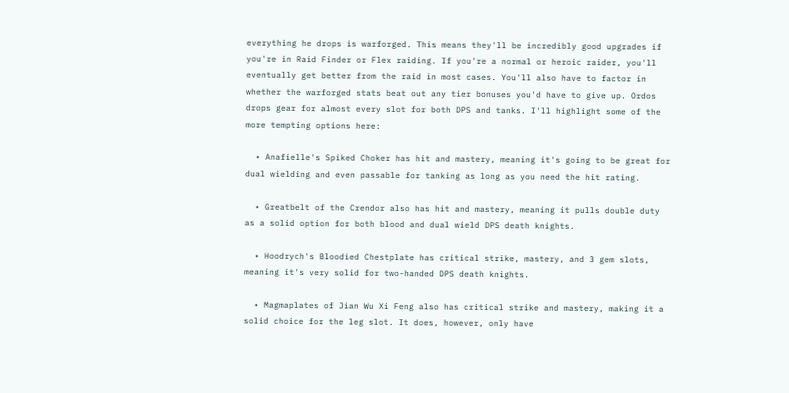everything he drops is warforged. This means they'll be incredibly good upgrades if you're in Raid Finder or Flex raiding. If you're a normal or heroic raider, you'll eventually get better from the raid in most cases. You'll also have to factor in whether the warforged stats beat out any tier bonuses you'd have to give up. Ordos drops gear for almost every slot for both DPS and tanks. I'll highlight some of the more tempting options here:

  • Anafielle's Spiked Choker has hit and mastery, meaning it's going to be great for dual wielding and even passable for tanking as long as you need the hit rating.

  • Greatbelt of the Crendor also has hit and mastery, meaning it pulls double duty as a solid option for both blood and dual wield DPS death knights.

  • Hoodrych's Bloodied Chestplate has critical strike, mastery, and 3 gem slots, meaning it's very solid for two-handed DPS death knights.

  • Magmaplates of Jian Wu Xi Feng also has critical strike and mastery, making it a solid choice for the leg slot. It does, however, only have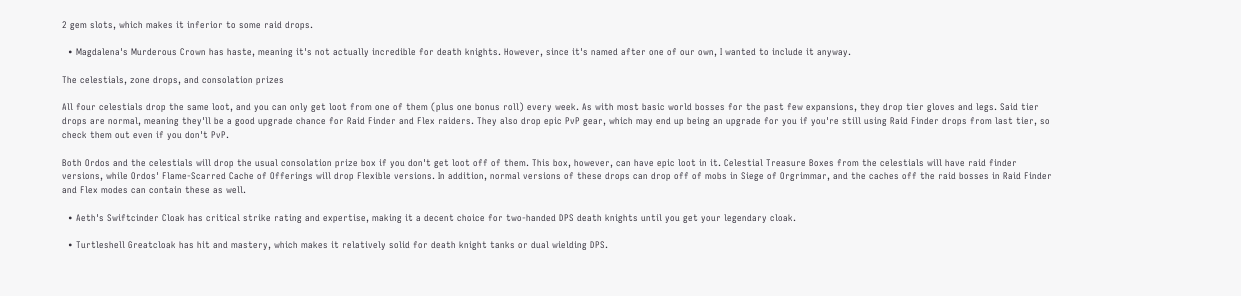2 gem slots, which makes it inferior to some raid drops.

  • Magdalena's Murderous Crown has haste, meaning it's not actually incredible for death knights. However, since it's named after one of our own, I wanted to include it anyway.

The celestials, zone drops, and consolation prizes

All four celestials drop the same loot, and you can only get loot from one of them (plus one bonus roll) every week. As with most basic world bosses for the past few expansions, they drop tier gloves and legs. Said tier drops are normal, meaning they'll be a good upgrade chance for Raid Finder and Flex raiders. They also drop epic PvP gear, which may end up being an upgrade for you if you're still using Raid Finder drops from last tier, so check them out even if you don't PvP.

Both Ordos and the celestials will drop the usual consolation prize box if you don't get loot off of them. This box, however, can have epic loot in it. Celestial Treasure Boxes from the celestials will have raid finder versions, while Ordos' Flame-Scarred Cache of Offerings will drop Flexible versions. In addition, normal versions of these drops can drop off of mobs in Siege of Orgrimmar, and the caches off the raid bosses in Raid Finder and Flex modes can contain these as well.

  • Aeth's Swiftcinder Cloak has critical strike rating and expertise, making it a decent choice for two-handed DPS death knights until you get your legendary cloak.

  • Turtleshell Greatcloak has hit and mastery, which makes it relatively solid for death knight tanks or dual wielding DPS.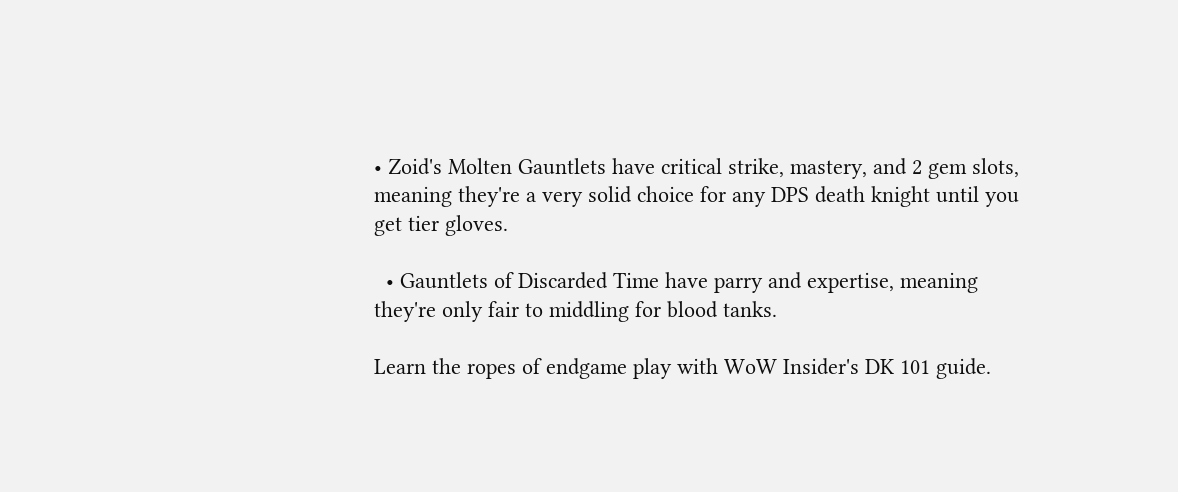• Zoid's Molten Gauntlets have critical strike, mastery, and 2 gem slots, meaning they're a very solid choice for any DPS death knight until you get tier gloves.

  • Gauntlets of Discarded Time have parry and expertise, meaning they're only fair to middling for blood tanks.

Learn the ropes of endgame play with WoW Insider's DK 101 guide.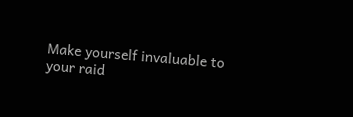Make yourself invaluable to your raid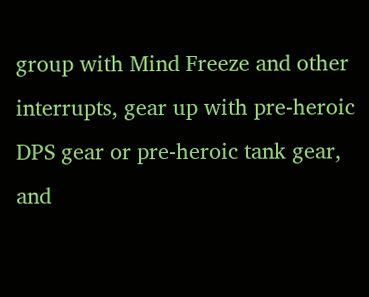group with Mind Freeze and other interrupts, gear up with pre-heroic DPS gear or pre-heroic tank gear, and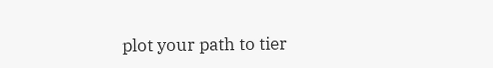plot your path to tier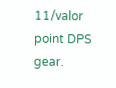11/valor point DPS gear.